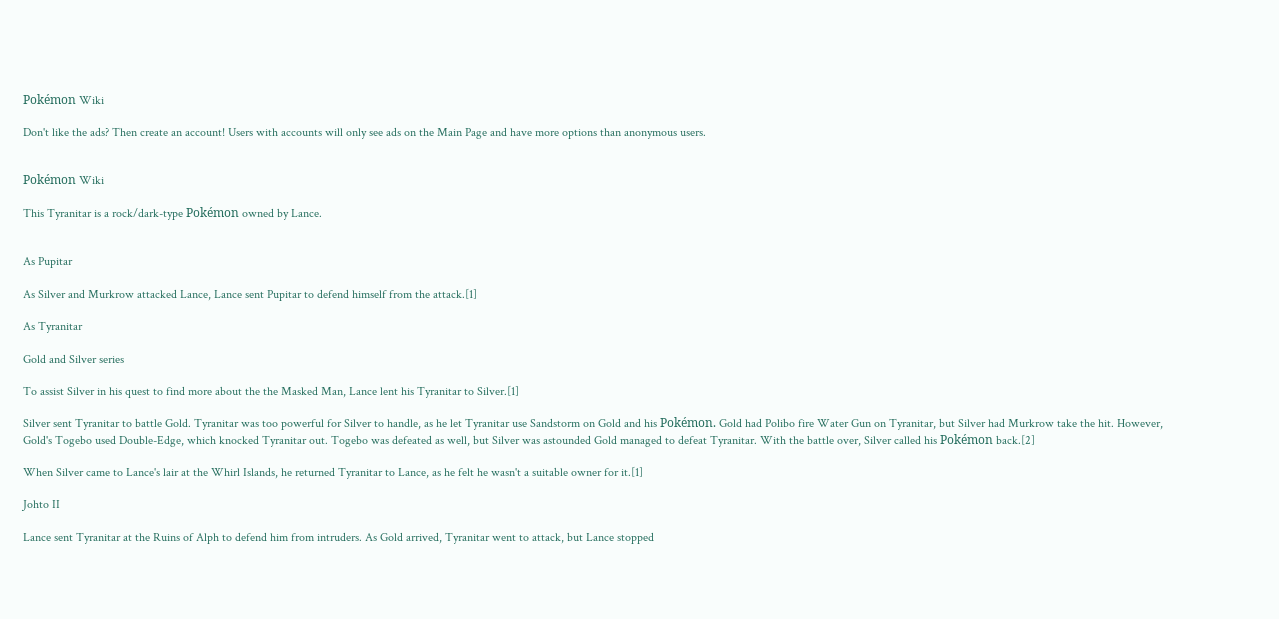Pokémon Wiki

Don't like the ads? Then create an account! Users with accounts will only see ads on the Main Page and have more options than anonymous users.


Pokémon Wiki

This Tyranitar is a rock/dark-type Pokémon owned by Lance.


As Pupitar

As Silver and Murkrow attacked Lance, Lance sent Pupitar to defend himself from the attack.[1]

As Tyranitar

Gold and Silver series

To assist Silver in his quest to find more about the the Masked Man, Lance lent his Tyranitar to Silver.[1]

Silver sent Tyranitar to battle Gold. Tyranitar was too powerful for Silver to handle, as he let Tyranitar use Sandstorm on Gold and his Pokémon. Gold had Polibo fire Water Gun on Tyranitar, but Silver had Murkrow take the hit. However, Gold's Togebo used Double-Edge, which knocked Tyranitar out. Togebo was defeated as well, but Silver was astounded Gold managed to defeat Tyranitar. With the battle over, Silver called his Pokémon back.[2]

When Silver came to Lance's lair at the Whirl Islands, he returned Tyranitar to Lance, as he felt he wasn't a suitable owner for it.[1]

Johto II

Lance sent Tyranitar at the Ruins of Alph to defend him from intruders. As Gold arrived, Tyranitar went to attack, but Lance stopped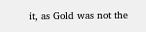it, as Gold was not the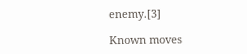enemy.[3]

Known moves